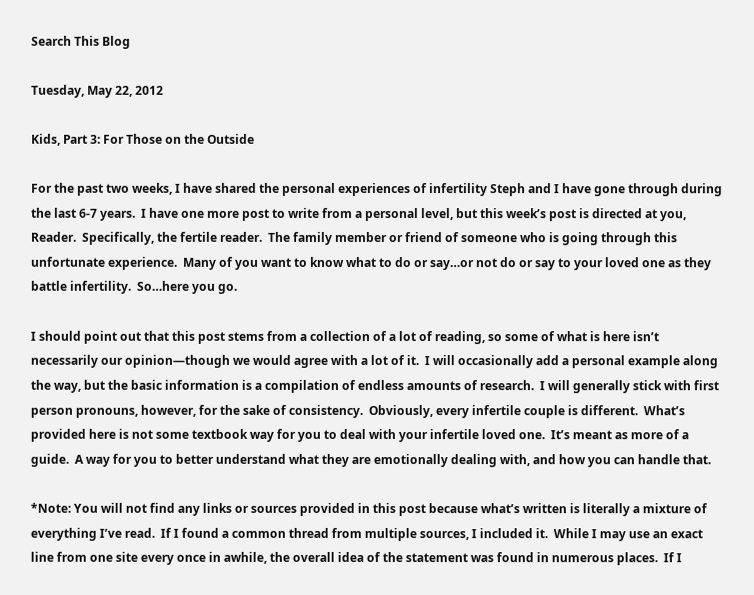Search This Blog

Tuesday, May 22, 2012

Kids, Part 3: For Those on the Outside

For the past two weeks, I have shared the personal experiences of infertility Steph and I have gone through during the last 6-7 years.  I have one more post to write from a personal level, but this week’s post is directed at you, Reader.  Specifically, the fertile reader.  The family member or friend of someone who is going through this unfortunate experience.  Many of you want to know what to do or say…or not do or say to your loved one as they battle infertility.  So…here you go.

I should point out that this post stems from a collection of a lot of reading, so some of what is here isn’t necessarily our opinion—though we would agree with a lot of it.  I will occasionally add a personal example along the way, but the basic information is a compilation of endless amounts of research.  I will generally stick with first person pronouns, however, for the sake of consistency.  Obviously, every infertile couple is different.  What’s provided here is not some textbook way for you to deal with your infertile loved one.  It’s meant as more of a guide.  A way for you to better understand what they are emotionally dealing with, and how you can handle that.

*Note: You will not find any links or sources provided in this post because what’s written is literally a mixture of everything I’ve read.  If I found a common thread from multiple sources, I included it.  While I may use an exact line from one site every once in awhile, the overall idea of the statement was found in numerous places.  If I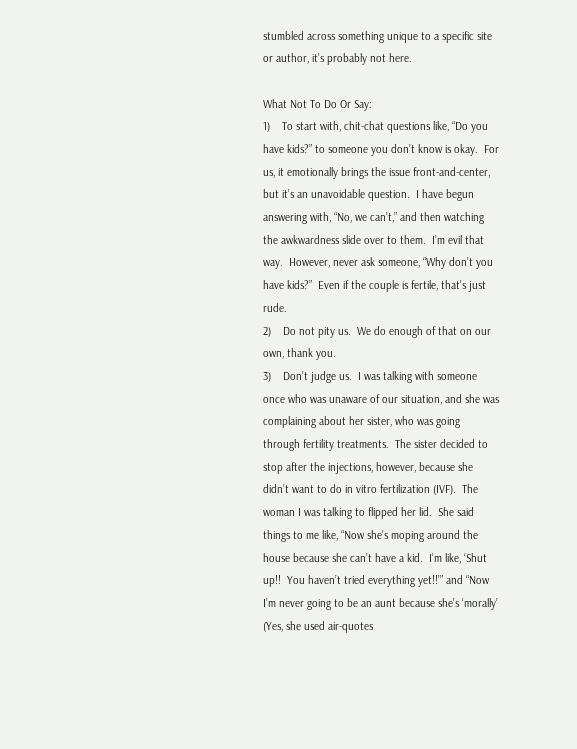stumbled across something unique to a specific site or author, it’s probably not here.

What Not To Do Or Say:
1)    To start with, chit-chat questions like, “Do you have kids?” to someone you don’t know is okay.  For us, it emotionally brings the issue front-and-center, but it’s an unavoidable question.  I have begun answering with, “No, we can’t,” and then watching the awkwardness slide over to them.  I’m evil that way.  However, never ask someone, “Why don’t you have kids?”  Even if the couple is fertile, that’s just rude.
2)    Do not pity us.  We do enough of that on our own, thank you.
3)    Don’t judge us.  I was talking with someone once who was unaware of our situation, and she was complaining about her sister, who was going through fertility treatments.  The sister decided to stop after the injections, however, because she didn’t want to do in vitro fertilization (IVF).  The woman I was talking to flipped her lid.  She said things to me like, “Now she’s moping around the house because she can’t have a kid.  I’m like, ‘Shut up!!  You haven’t tried everything yet!!’” and “Now I’m never going to be an aunt because she’s ‘morally’ (Yes, she used air-quotes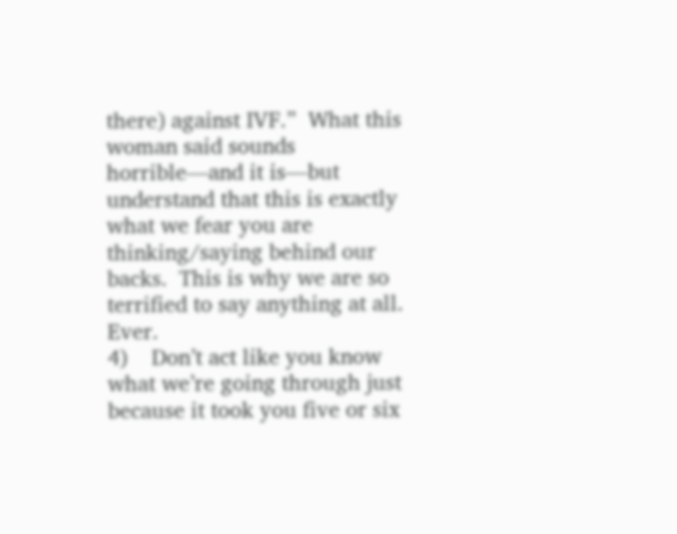there) against IVF.”  What this woman said sounds horrible—and it is—but understand that this is exactly what we fear you are thinking/saying behind our backs.  This is why we are so terrified to say anything at all.  Ever.
4)    Don’t act like you know what we’re going through just because it took you five or six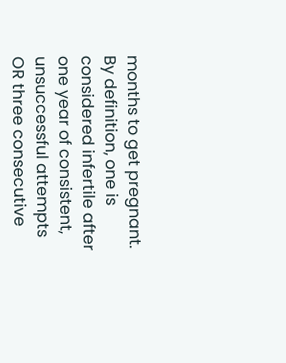months to get pregnant.  By definition, one is considered infertile after one year of consistent, unsuccessful attempts OR three consecutive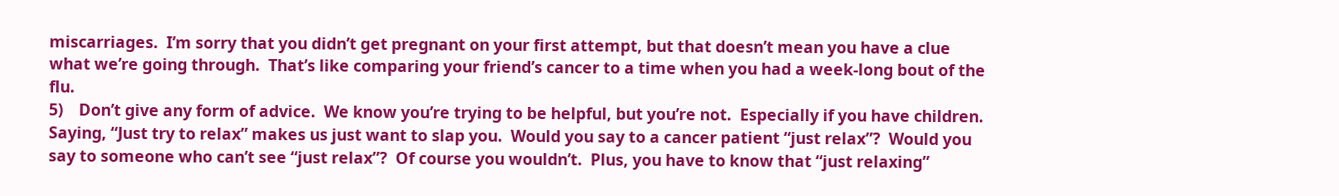miscarriages.  I’m sorry that you didn’t get pregnant on your first attempt, but that doesn’t mean you have a clue what we’re going through.  That’s like comparing your friend’s cancer to a time when you had a week-long bout of the flu.
5)    Don’t give any form of advice.  We know you’re trying to be helpful, but you’re not.  Especially if you have children.  Saying, “Just try to relax” makes us just want to slap you.  Would you say to a cancer patient “just relax”?  Would you say to someone who can’t see “just relax”?  Of course you wouldn’t.  Plus, you have to know that “just relaxing”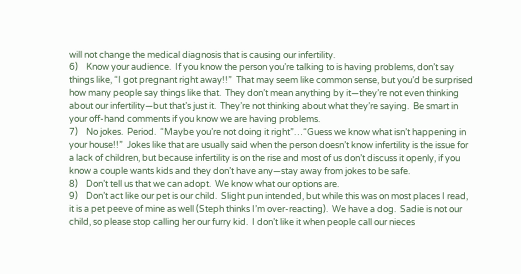will not change the medical diagnosis that is causing our infertility.
6)    Know your audience.  If you know the person you’re talking to is having problems, don’t say things like, “I got pregnant right away!!”  That may seem like common sense, but you’d be surprised how many people say things like that.  They don’t mean anything by it—they’re not even thinking about our infertility—but that’s just it.  They’re not thinking about what they’re saying.  Be smart in your off-hand comments if you know we are having problems.
7)    No jokes.  Period.  “Maybe you’re not doing it right”…“Guess we know what isn’t happening in your house!!”  Jokes like that are usually said when the person doesn’t know infertility is the issue for a lack of children, but because infertility is on the rise and most of us don’t discuss it openly, if you know a couple wants kids and they don’t have any—stay away from jokes to be safe.
8)    Don’t tell us that we can adopt.  We know what our options are.
9)    Don’t act like our pet is our child.  Slight pun intended, but while this was on most places I read, it is a pet peeve of mine as well (Steph thinks I’m over-reacting).  We have a dog.  Sadie is not our child, so please stop calling her our furry kid.  I don’t like it when people call our nieces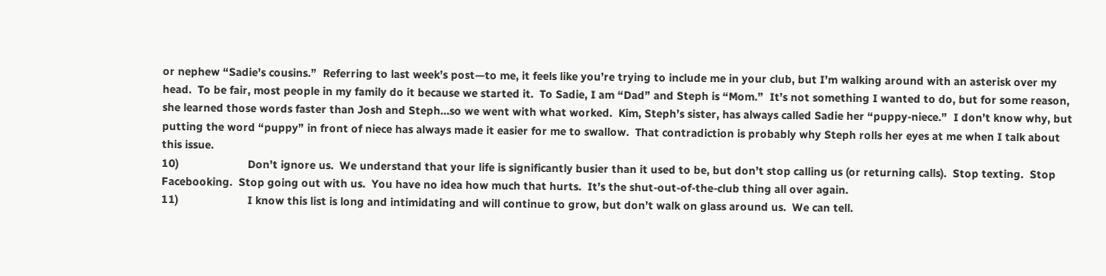or nephew “Sadie’s cousins.”  Referring to last week’s post—to me, it feels like you’re trying to include me in your club, but I’m walking around with an asterisk over my head.  To be fair, most people in my family do it because we started it.  To Sadie, I am “Dad” and Steph is “Mom.”  It’s not something I wanted to do, but for some reason, she learned those words faster than Josh and Steph…so we went with what worked.  Kim, Steph’s sister, has always called Sadie her “puppy-niece.”  I don’t know why, but putting the word “puppy” in front of niece has always made it easier for me to swallow.  That contradiction is probably why Steph rolls her eyes at me when I talk about this issue.
10)                       Don’t ignore us.  We understand that your life is significantly busier than it used to be, but don’t stop calling us (or returning calls).  Stop texting.  Stop Facebooking.  Stop going out with us.  You have no idea how much that hurts.  It’s the shut-out-of-the-club thing all over again.
11)                       I know this list is long and intimidating and will continue to grow, but don’t walk on glass around us.  We can tell.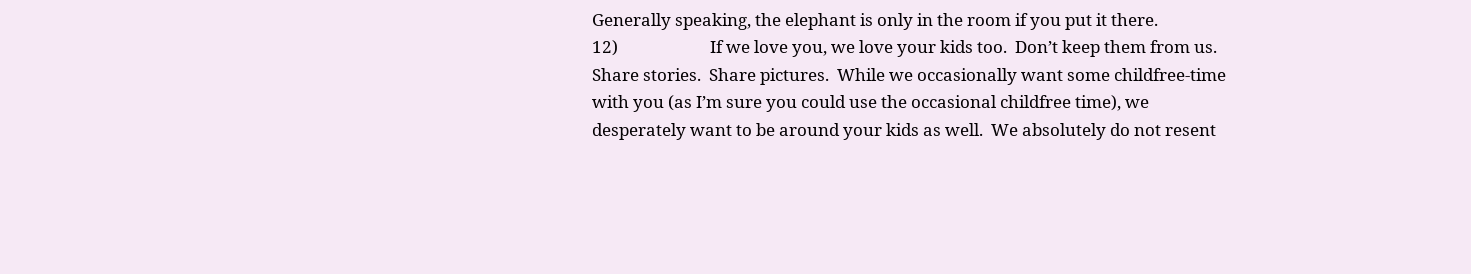Generally speaking, the elephant is only in the room if you put it there.
12)                       If we love you, we love your kids too.  Don’t keep them from us.  Share stories.  Share pictures.  While we occasionally want some childfree-time with you (as I’m sure you could use the occasional childfree time), we desperately want to be around your kids as well.  We absolutely do not resent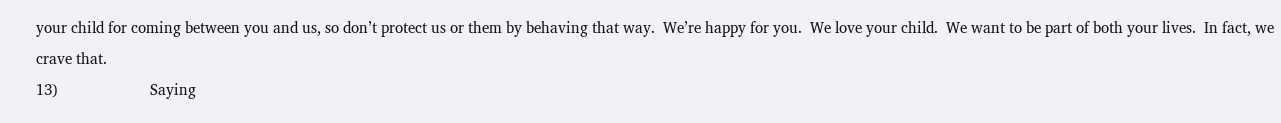your child for coming between you and us, so don’t protect us or them by behaving that way.  We’re happy for you.  We love your child.  We want to be part of both your lives.  In fact, we crave that.
13)                       Saying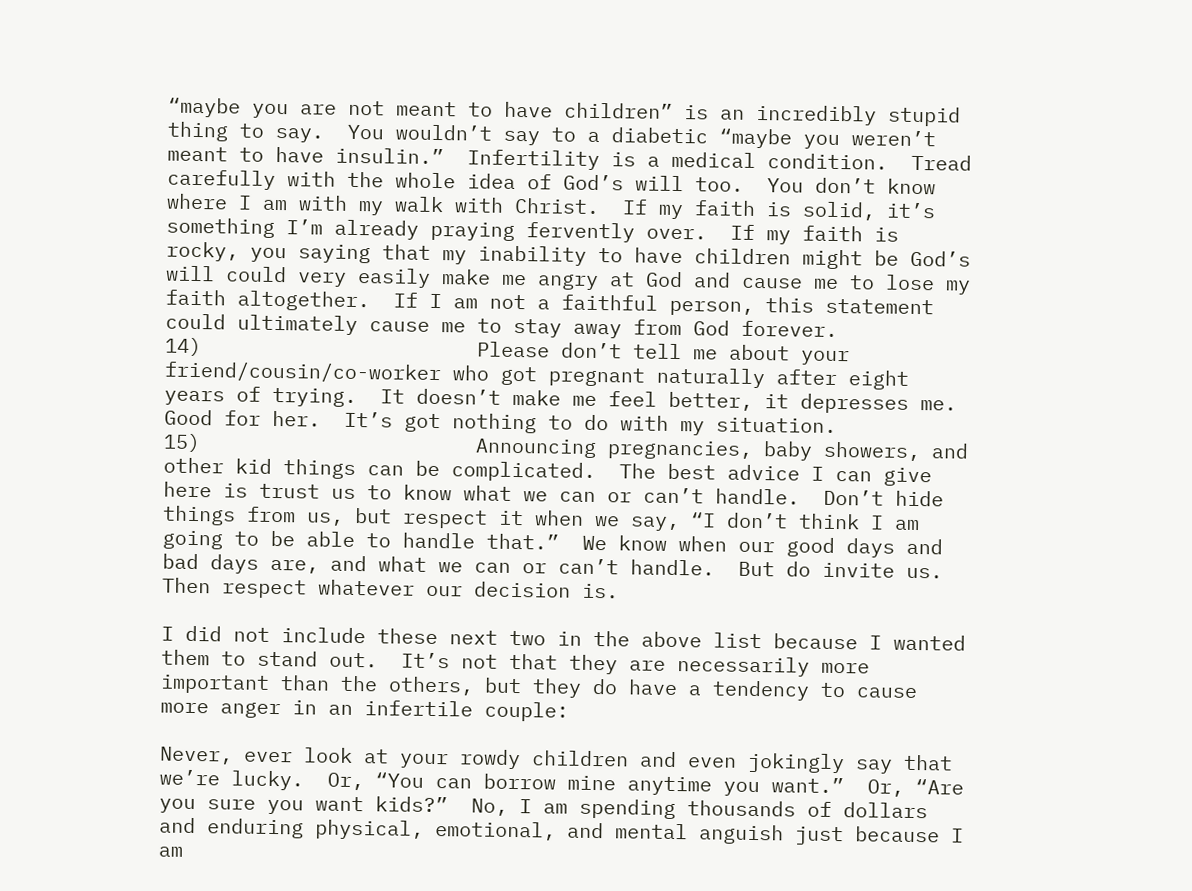“maybe you are not meant to have children” is an incredibly stupid thing to say.  You wouldn’t say to a diabetic “maybe you weren’t meant to have insulin.”  Infertility is a medical condition.  Tread carefully with the whole idea of God’s will too.  You don’t know where I am with my walk with Christ.  If my faith is solid, it’s something I’m already praying fervently over.  If my faith is rocky, you saying that my inability to have children might be God’s will could very easily make me angry at God and cause me to lose my faith altogether.  If I am not a faithful person, this statement could ultimately cause me to stay away from God forever.
14)                       Please don’t tell me about your friend/cousin/co-worker who got pregnant naturally after eight years of trying.  It doesn’t make me feel better, it depresses me.  Good for her.  It’s got nothing to do with my situation.
15)                       Announcing pregnancies, baby showers, and other kid things can be complicated.  The best advice I can give here is trust us to know what we can or can’t handle.  Don’t hide things from us, but respect it when we say, “I don’t think I am going to be able to handle that.”  We know when our good days and bad days are, and what we can or can’t handle.  But do invite us.  Then respect whatever our decision is.

I did not include these next two in the above list because I wanted them to stand out.  It’s not that they are necessarily more important than the others, but they do have a tendency to cause more anger in an infertile couple:

Never, ever look at your rowdy children and even jokingly say that we’re lucky.  Or, “You can borrow mine anytime you want.”  Or, “Are you sure you want kids?”  No, I am spending thousands of dollars and enduring physical, emotional, and mental anguish just because I am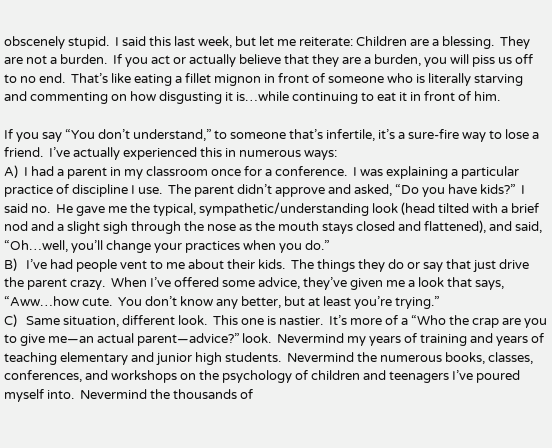obscenely stupid.  I said this last week, but let me reiterate: Children are a blessing.  They are not a burden.  If you act or actually believe that they are a burden, you will piss us off to no end.  That’s like eating a fillet mignon in front of someone who is literally starving and commenting on how disgusting it is…while continuing to eat it in front of him.

If you say “You don’t understand,” to someone that’s infertile, it’s a sure-fire way to lose a friend.  I’ve actually experienced this in numerous ways:
A)  I had a parent in my classroom once for a conference.  I was explaining a particular practice of discipline I use.  The parent didn’t approve and asked, “Do you have kids?”  I said no.  He gave me the typical, sympathetic/understanding look (head tilted with a brief nod and a slight sigh through the nose as the mouth stays closed and flattened), and said, “Oh…well, you’ll change your practices when you do.”
B)   I’ve had people vent to me about their kids.  The things they do or say that just drive the parent crazy.  When I’ve offered some advice, they’ve given me a look that says, “Aww…how cute.  You don’t know any better, but at least you’re trying.”
C)   Same situation, different look.  This one is nastier.  It’s more of a “Who the crap are you to give me—an actual parent—advice?” look.  Nevermind my years of training and years of teaching elementary and junior high students.  Nevermind the numerous books, classes, conferences, and workshops on the psychology of children and teenagers I’ve poured myself into.  Nevermind the thousands of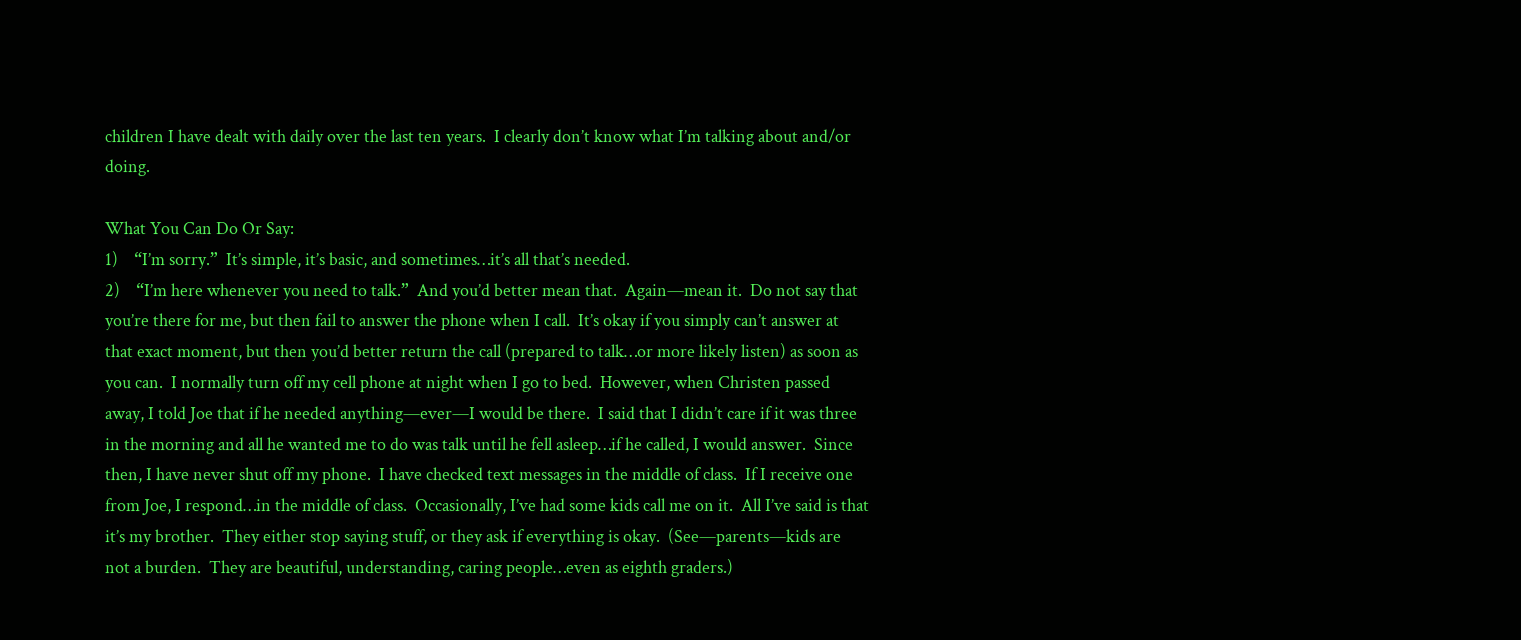children I have dealt with daily over the last ten years.  I clearly don’t know what I’m talking about and/or doing.

What You Can Do Or Say:
1)    “I’m sorry.”  It’s simple, it’s basic, and sometimes…it’s all that’s needed.
2)    “I’m here whenever you need to talk.”  And you’d better mean that.  Again—mean it.  Do not say that you’re there for me, but then fail to answer the phone when I call.  It’s okay if you simply can’t answer at that exact moment, but then you’d better return the call (prepared to talk…or more likely listen) as soon as you can.  I normally turn off my cell phone at night when I go to bed.  However, when Christen passed away, I told Joe that if he needed anything—ever—I would be there.  I said that I didn’t care if it was three in the morning and all he wanted me to do was talk until he fell asleep…if he called, I would answer.  Since then, I have never shut off my phone.  I have checked text messages in the middle of class.  If I receive one from Joe, I respond…in the middle of class.  Occasionally, I’ve had some kids call me on it.  All I’ve said is that it’s my brother.  They either stop saying stuff, or they ask if everything is okay.  (See—parents—kids are not a burden.  They are beautiful, understanding, caring people…even as eighth graders.)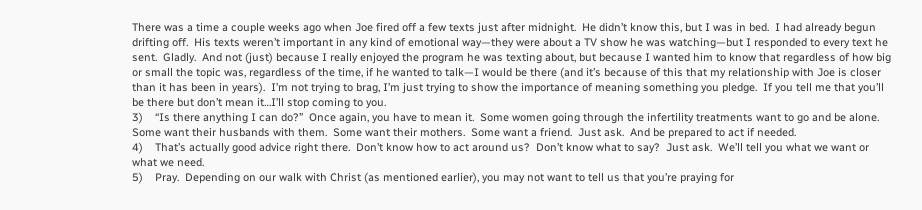There was a time a couple weeks ago when Joe fired off a few texts just after midnight.  He didn’t know this, but I was in bed.  I had already begun drifting off.  His texts weren’t important in any kind of emotional way—they were about a TV show he was watching—but I responded to every text he sent.  Gladly.  And not (just) because I really enjoyed the program he was texting about, but because I wanted him to know that regardless of how big or small the topic was, regardless of the time, if he wanted to talk—I would be there (and it’s because of this that my relationship with Joe is closer than it has been in years).  I’m not trying to brag, I’m just trying to show the importance of meaning something you pledge.  If you tell me that you’ll be there but don’t mean it…I’ll stop coming to you.
3)    “Is there anything I can do?”  Once again, you have to mean it.  Some women going through the infertility treatments want to go and be alone.  Some want their husbands with them.  Some want their mothers.  Some want a friend.  Just ask.  And be prepared to act if needed.
4)    That’s actually good advice right there.  Don’t know how to act around us?  Don’t know what to say?  Just ask.  We’ll tell you what we want or what we need.
5)    Pray.  Depending on our walk with Christ (as mentioned earlier), you may not want to tell us that you’re praying for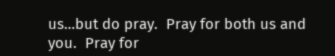us…but do pray.  Pray for both us and you.  Pray for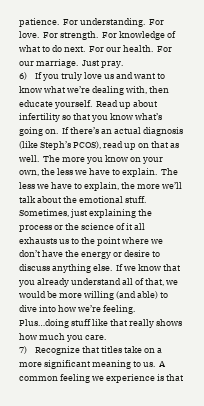patience.  For understanding.  For love.  For strength.  For knowledge of what to do next.  For our health.  For our marriage.  Just pray.
6)    If you truly love us and want to know what we’re dealing with, then educate yourself.  Read up about infertility so that you know what’s going on.  If there’s an actual diagnosis (like Steph’s PCOS), read up on that as well.  The more you know on your own, the less we have to explain.  The less we have to explain, the more we’ll talk about the emotional stuff.  Sometimes, just explaining the process or the science of it all exhausts us to the point where we don’t have the energy or desire to discuss anything else.  If we know that you already understand all of that, we would be more willing (and able) to dive into how we’re feeling.  Plus…doing stuff like that really shows how much you care.
7)    Recognize that titles take on a more significant meaning to us.  A common feeling we experience is that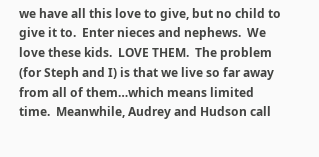we have all this love to give, but no child to give it to.  Enter nieces and nephews.  We love these kids.  LOVE THEM.  The problem (for Steph and I) is that we live so far away from all of them…which means limited time.  Meanwhile, Audrey and Hudson call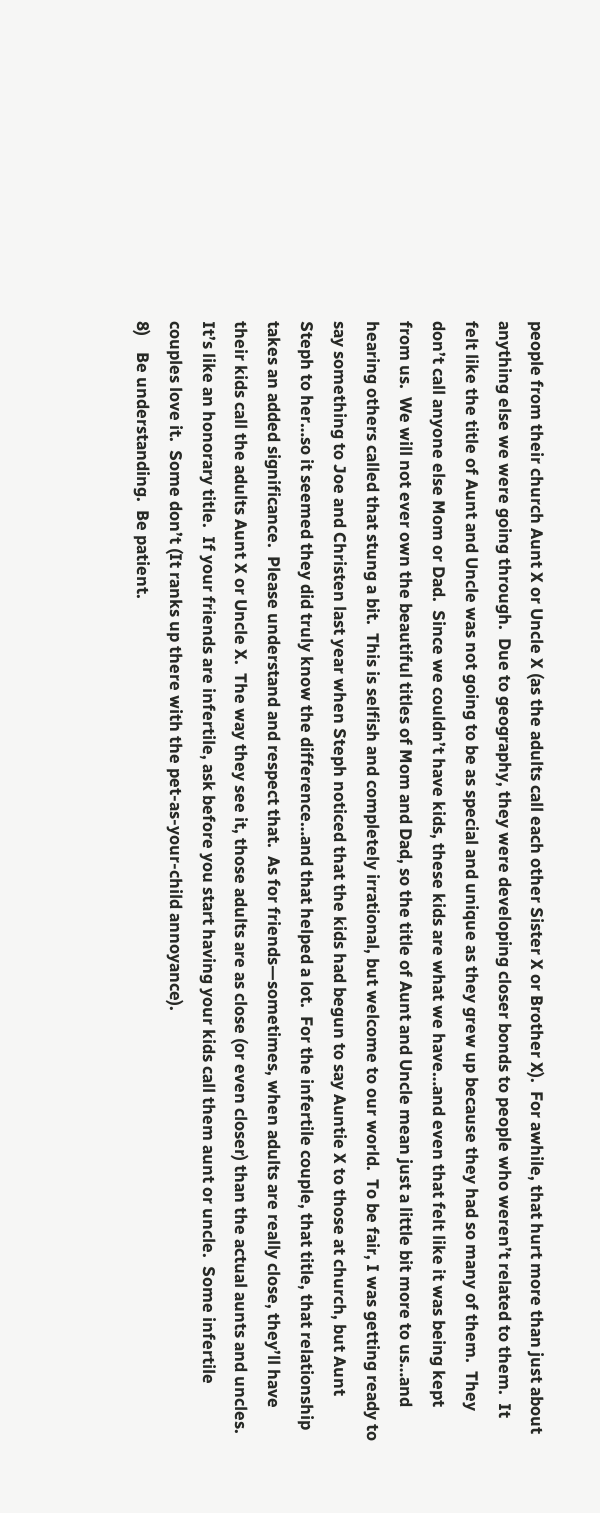people from their church Aunt X or Uncle X (as the adults call each other Sister X or Brother X).  For awhile, that hurt more than just about anything else we were going through.  Due to geography, they were developing closer bonds to people who weren’t related to them.  It felt like the title of Aunt and Uncle was not going to be as special and unique as they grew up because they had so many of them.  They don’t call anyone else Mom or Dad.  Since we couldn’t have kids, these kids are what we have…and even that felt like it was being kept from us.  We will not ever own the beautiful titles of Mom and Dad, so the title of Aunt and Uncle mean just a little bit more to us…and hearing others called that stung a bit.  This is selfish and completely irrational, but welcome to our world.  To be fair, I was getting ready to say something to Joe and Christen last year when Steph noticed that the kids had begun to say Auntie X to those at church, but Aunt Steph to her…so it seemed they did truly know the difference…and that helped a lot.  For the infertile couple, that title, that relationship takes an added significance.  Please understand and respect that.  As for friends—sometimes, when adults are really close, they’ll have their kids call the adults Aunt X or Uncle X.  The way they see it, those adults are as close (or even closer) than the actual aunts and uncles.  It’s like an honorary title.  If your friends are infertile, ask before you start having your kids call them aunt or uncle.  Some infertile couples love it.  Some don’t (It ranks up there with the pet-as-your-child annoyance).
8)    Be understanding.  Be patient.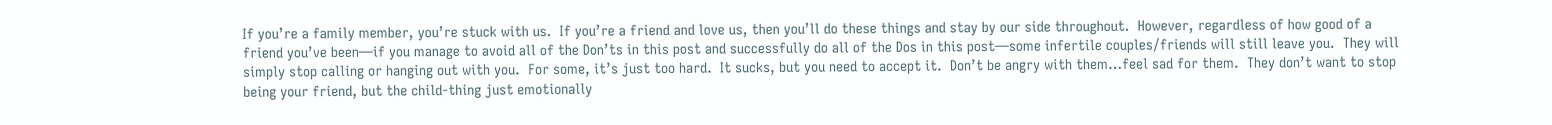If you’re a family member, you’re stuck with us.  If you’re a friend and love us, then you’ll do these things and stay by our side throughout.  However, regardless of how good of a friend you’ve been—if you manage to avoid all of the Don’ts in this post and successfully do all of the Dos in this post—some infertile couples/friends will still leave you.  They will simply stop calling or hanging out with you.  For some, it’s just too hard.  It sucks, but you need to accept it.  Don’t be angry with them…feel sad for them.  They don’t want to stop being your friend, but the child-thing just emotionally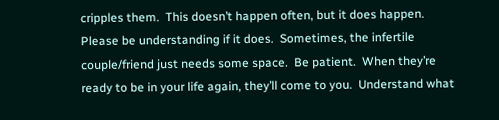cripples them.  This doesn’t happen often, but it does happen.  Please be understanding if it does.  Sometimes, the infertile couple/friend just needs some space.  Be patient.  When they’re ready to be in your life again, they’ll come to you.  Understand what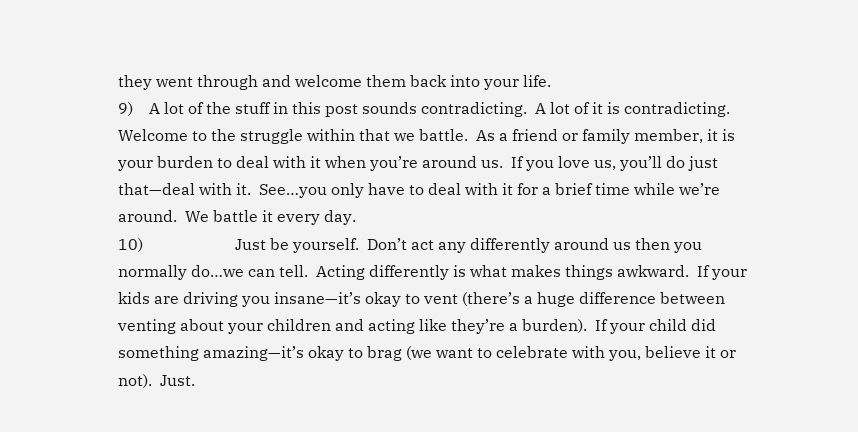they went through and welcome them back into your life.
9)    A lot of the stuff in this post sounds contradicting.  A lot of it is contradicting.  Welcome to the struggle within that we battle.  As a friend or family member, it is your burden to deal with it when you’re around us.  If you love us, you’ll do just that—deal with it.  See…you only have to deal with it for a brief time while we’re around.  We battle it every day.
10)                       Just be yourself.  Don’t act any differently around us then you normally do…we can tell.  Acting differently is what makes things awkward.  If your kids are driving you insane—it’s okay to vent (there’s a huge difference between venting about your children and acting like they’re a burden).  If your child did something amazing—it’s okay to brag (we want to celebrate with you, believe it or not).  Just.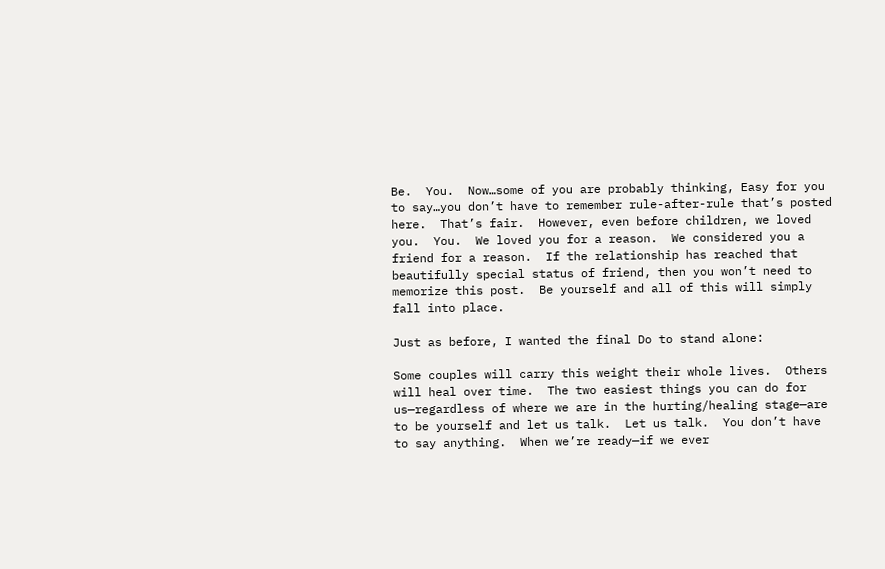Be.  You.  Now…some of you are probably thinking, Easy for you to say…you don’t have to remember rule-after-rule that’s posted here.  That’s fair.  However, even before children, we loved you.  You.  We loved you for a reason.  We considered you a friend for a reason.  If the relationship has reached that beautifully special status of friend, then you won’t need to memorize this post.  Be yourself and all of this will simply fall into place.

Just as before, I wanted the final Do to stand alone:

Some couples will carry this weight their whole lives.  Others will heal over time.  The two easiest things you can do for us—regardless of where we are in the hurting/healing stage—are to be yourself and let us talk.  Let us talk.  You don’t have to say anything.  When we’re ready—if we ever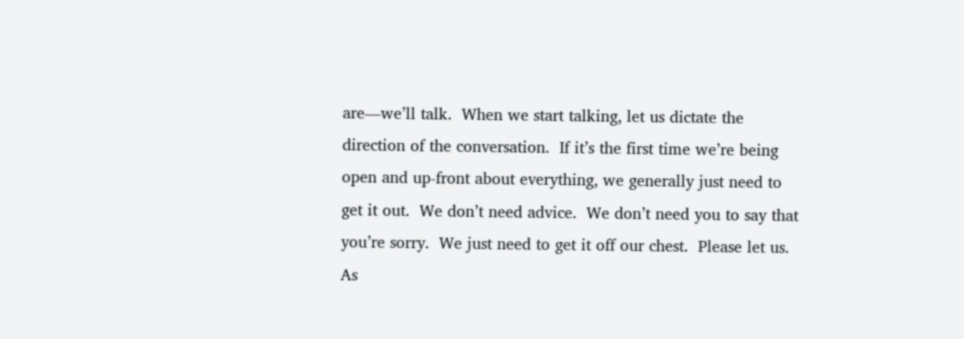are—we’ll talk.  When we start talking, let us dictate the direction of the conversation.  If it’s the first time we’re being open and up-front about everything, we generally just need to get it out.  We don’t need advice.  We don’t need you to say that you’re sorry.  We just need to get it off our chest.  Please let us.  As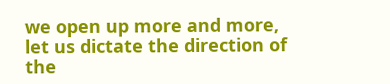we open up more and more, let us dictate the direction of the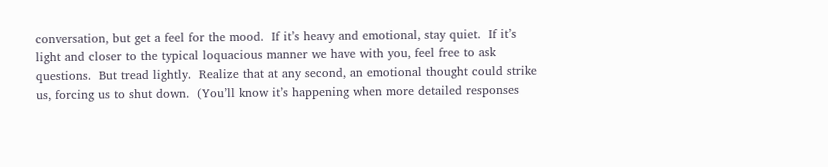conversation, but get a feel for the mood.  If it’s heavy and emotional, stay quiet.  If it’s light and closer to the typical loquacious manner we have with you, feel free to ask questions.  But tread lightly.  Realize that at any second, an emotional thought could strike us, forcing us to shut down.  (You’ll know it’s happening when more detailed responses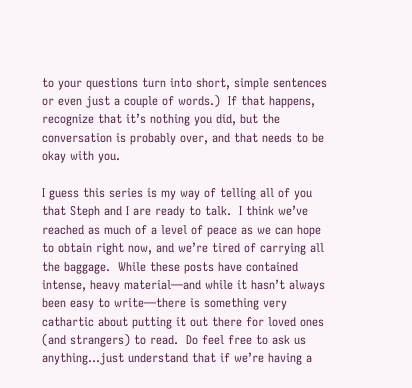to your questions turn into short, simple sentences or even just a couple of words.)  If that happens, recognize that it’s nothing you did, but the conversation is probably over, and that needs to be okay with you.

I guess this series is my way of telling all of you that Steph and I are ready to talk.  I think we’ve reached as much of a level of peace as we can hope to obtain right now, and we’re tired of carrying all the baggage.  While these posts have contained intense, heavy material—and while it hasn’t always been easy to write—there is something very cathartic about putting it out there for loved ones (and strangers) to read.  Do feel free to ask us anything…just understand that if we’re having a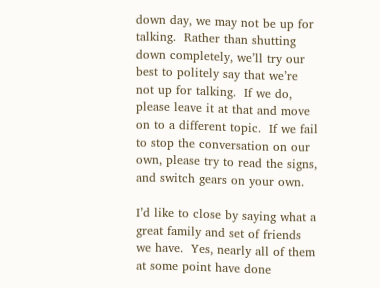down day, we may not be up for talking.  Rather than shutting down completely, we’ll try our best to politely say that we’re not up for talking.  If we do, please leave it at that and move on to a different topic.  If we fail to stop the conversation on our own, please try to read the signs, and switch gears on your own.

I’d like to close by saying what a great family and set of friends we have.  Yes, nearly all of them at some point have done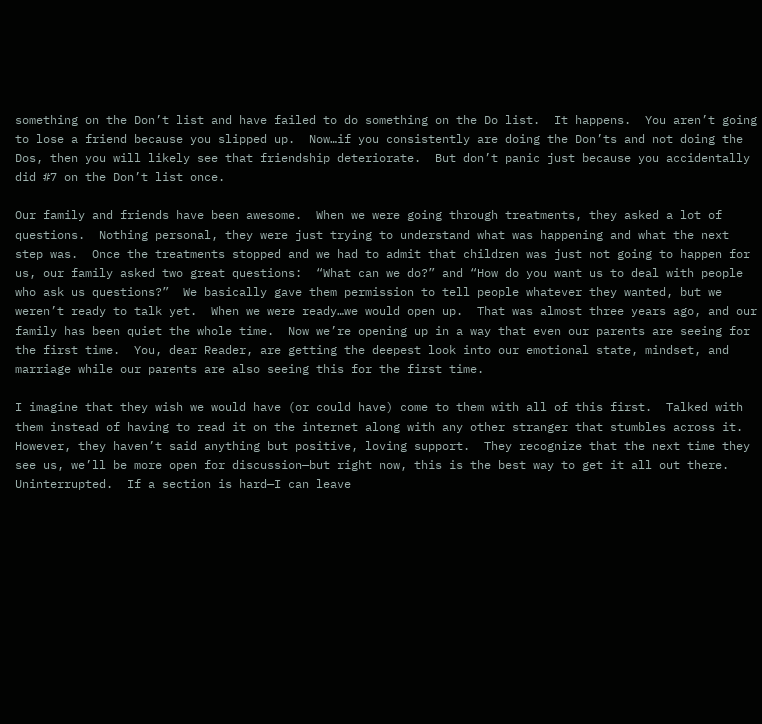something on the Don’t list and have failed to do something on the Do list.  It happens.  You aren’t going to lose a friend because you slipped up.  Now…if you consistently are doing the Don’ts and not doing the Dos, then you will likely see that friendship deteriorate.  But don’t panic just because you accidentally did #7 on the Don’t list once.

Our family and friends have been awesome.  When we were going through treatments, they asked a lot of questions.  Nothing personal, they were just trying to understand what was happening and what the next step was.  Once the treatments stopped and we had to admit that children was just not going to happen for us, our family asked two great questions:  “What can we do?” and “How do you want us to deal with people who ask us questions?”  We basically gave them permission to tell people whatever they wanted, but we weren’t ready to talk yet.  When we were ready…we would open up.  That was almost three years ago, and our family has been quiet the whole time.  Now we’re opening up in a way that even our parents are seeing for the first time.  You, dear Reader, are getting the deepest look into our emotional state, mindset, and marriage while our parents are also seeing this for the first time.

I imagine that they wish we would have (or could have) come to them with all of this first.  Talked with them instead of having to read it on the internet along with any other stranger that stumbles across it.  However, they haven’t said anything but positive, loving support.  They recognize that the next time they see us, we’ll be more open for discussion—but right now, this is the best way to get it all out there.  Uninterrupted.  If a section is hard—I can leave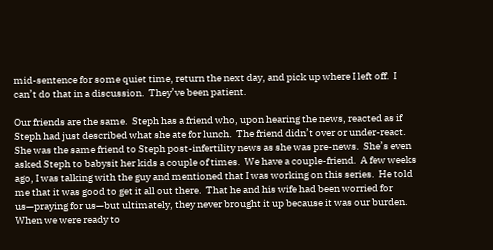mid-sentence for some quiet time, return the next day, and pick up where I left off.  I can’t do that in a discussion.  They’ve been patient.

Our friends are the same.  Steph has a friend who, upon hearing the news, reacted as if Steph had just described what she ate for lunch.  The friend didn’t over or under-react.  She was the same friend to Steph post-infertility news as she was pre-news.  She’s even asked Steph to babysit her kids a couple of times.  We have a couple-friend.  A few weeks ago, I was talking with the guy and mentioned that I was working on this series.  He told me that it was good to get it all out there.  That he and his wife had been worried for us—praying for us—but ultimately, they never brought it up because it was our burden.  When we were ready to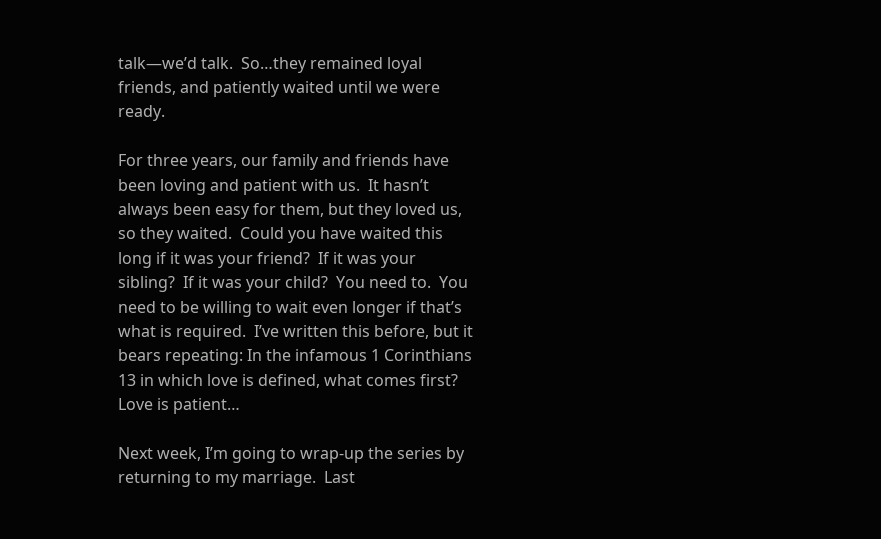talk—we’d talk.  So…they remained loyal friends, and patiently waited until we were ready.

For three years, our family and friends have been loving and patient with us.  It hasn’t always been easy for them, but they loved us, so they waited.  Could you have waited this long if it was your friend?  If it was your sibling?  If it was your child?  You need to.  You need to be willing to wait even longer if that’s what is required.  I’ve written this before, but it bears repeating: In the infamous 1 Corinthians 13 in which love is defined, what comes first?  Love is patient…

Next week, I’m going to wrap-up the series by returning to my marriage.  Last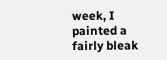week, I painted a fairly bleak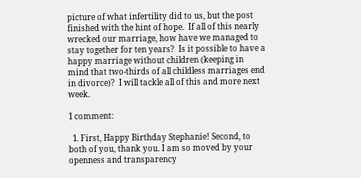picture of what infertility did to us, but the post finished with the hint of hope.  If all of this nearly wrecked our marriage, how have we managed to stay together for ten years?  Is it possible to have a happy marriage without children (keeping in mind that two-thirds of all childless marriages end in divorce)?  I will tackle all of this and more next week.

1 comment:

  1. First, Happy Birthday Stephanie! Second, to both of you, thank you. I am so moved by your openness and transparency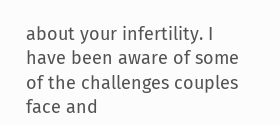about your infertility. I have been aware of some of the challenges couples face and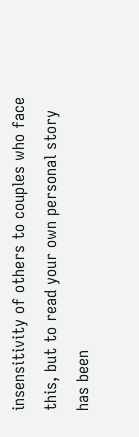insensitivity of others to couples who face this, but to read your own personal story has been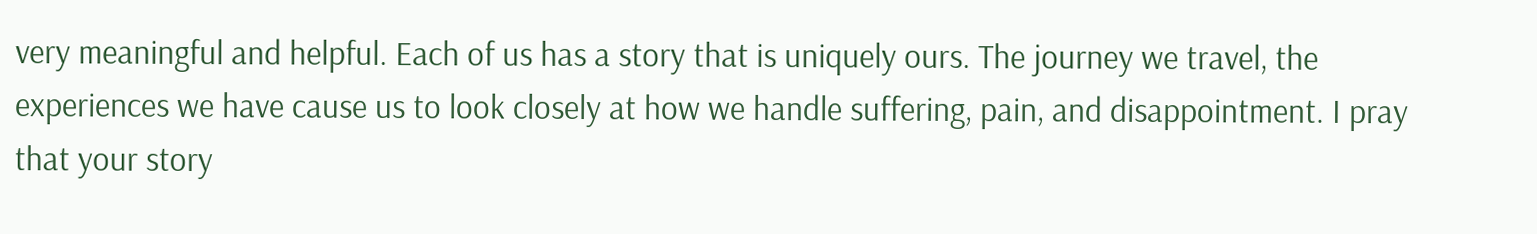very meaningful and helpful. Each of us has a story that is uniquely ours. The journey we travel, the experiences we have cause us to look closely at how we handle suffering, pain, and disappointment. I pray that your story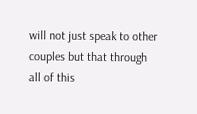will not just speak to other couples but that through all of this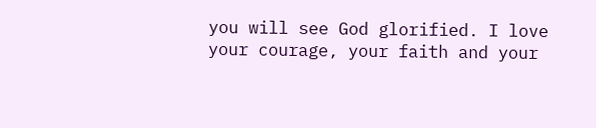you will see God glorified. I love your courage, your faith and your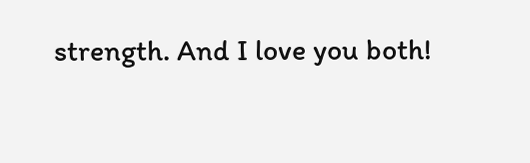strength. And I love you both!